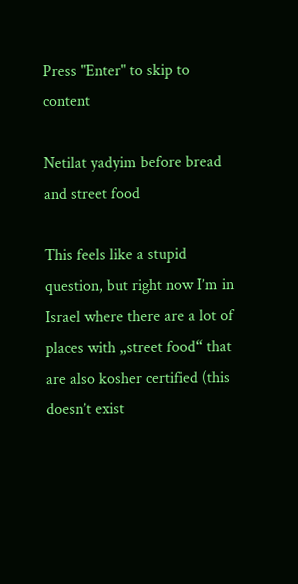Press "Enter" to skip to content

Netilat yadyim before bread and street food

This feels like a stupid question, but right now I’m in Israel where there are a lot of places with „street food“ that are also kosher certified (this doesn’t exist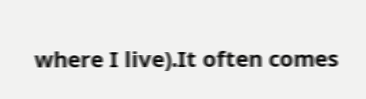where I live).It often comes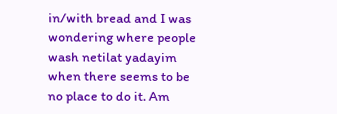in/with bread and I was wondering where people wash netilat yadayim when there seems to be no place to do it. Am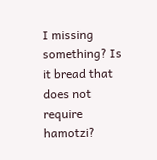I missing something? Is it bread that does not require hamotzi?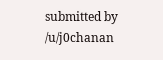submitted by /u/j0chanan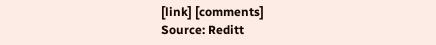[link] [comments]
Source: Reditt